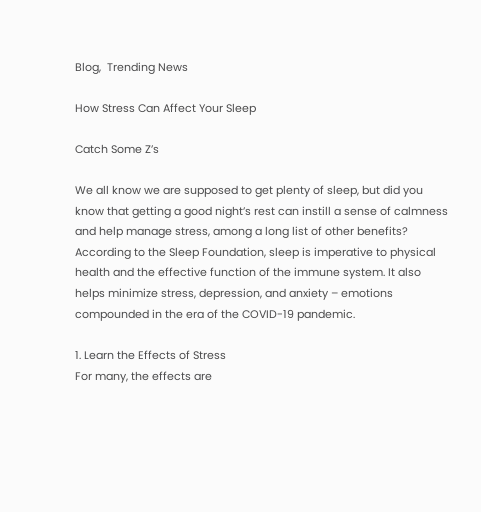Blog,  Trending News

How Stress Can Affect Your Sleep

Catch Some Z’s

We all know we are supposed to get plenty of sleep, but did you know that getting a good night’s rest can instill a sense of calmness and help manage stress, among a long list of other benefits? According to the Sleep Foundation, sleep is imperative to physical health and the effective function of the immune system. It also helps minimize stress, depression, and anxiety – emotions compounded in the era of the COVID-19 pandemic.

1. Learn the Effects of Stress
For many, the effects are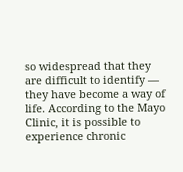so widespread that they are difficult to identify — they have become a way of life. According to the Mayo Clinic, it is possible to experience chronic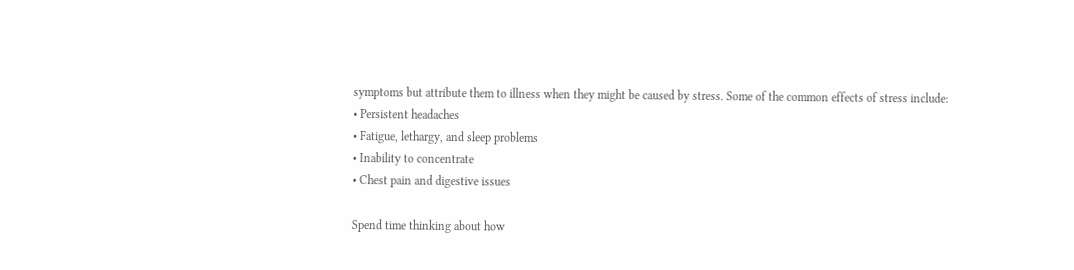symptoms but attribute them to illness when they might be caused by stress. Some of the common effects of stress include:
• Persistent headaches
• Fatigue, lethargy, and sleep problems
• Inability to concentrate
• Chest pain and digestive issues

Spend time thinking about how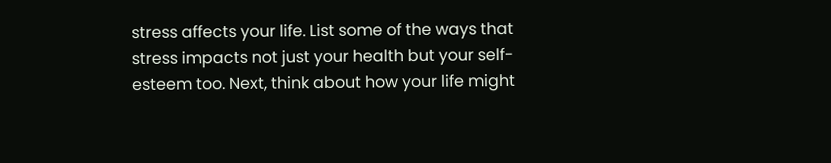stress affects your life. List some of the ways that stress impacts not just your health but your self-esteem too. Next, think about how your life might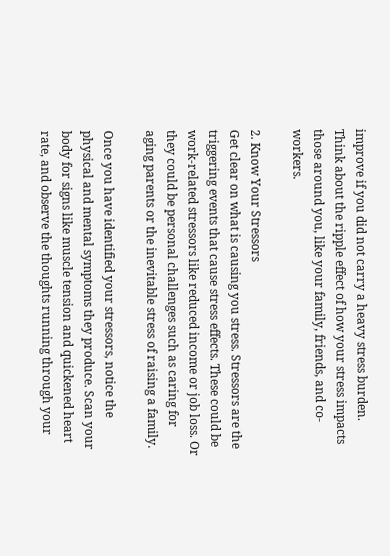improve if you did not carry a heavy stress burden. Think about the ripple effect of how your stress impacts those around you, like your family, friends, and co-workers.

2. Know Your Stressors
Get clear on what is causing you stress. Stressors are the triggering events that cause stress effects. These could be work-related stressors like reduced income or job loss. Or they could be personal challenges such as caring for aging parents or the inevitable stress of raising a family.

Once you have identified your stressors, notice the physical and mental symptoms they produce. Scan your body for signs like muscle tension and quickened heart rate, and observe the thoughts running through your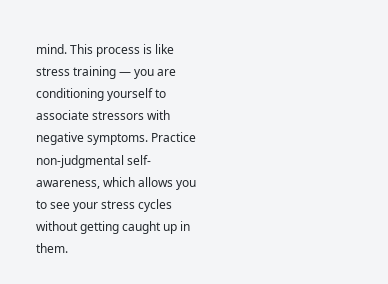mind. This process is like stress training — you are conditioning yourself to associate stressors with negative symptoms. Practice non-judgmental self-awareness, which allows you to see your stress cycles without getting caught up in them.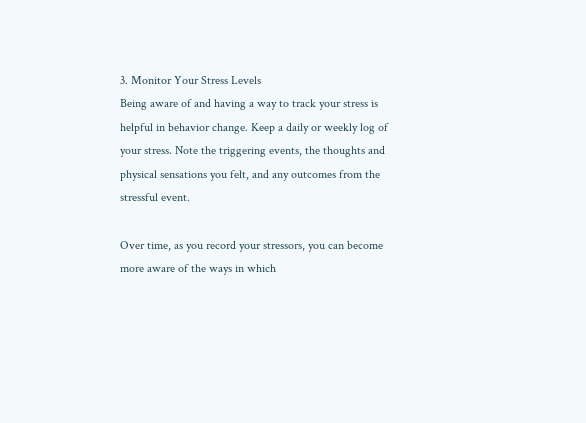3. Monitor Your Stress Levels
Being aware of and having a way to track your stress is helpful in behavior change. Keep a daily or weekly log of your stress. Note the triggering events, the thoughts and physical sensations you felt, and any outcomes from the stressful event.

Over time, as you record your stressors, you can become more aware of the ways in which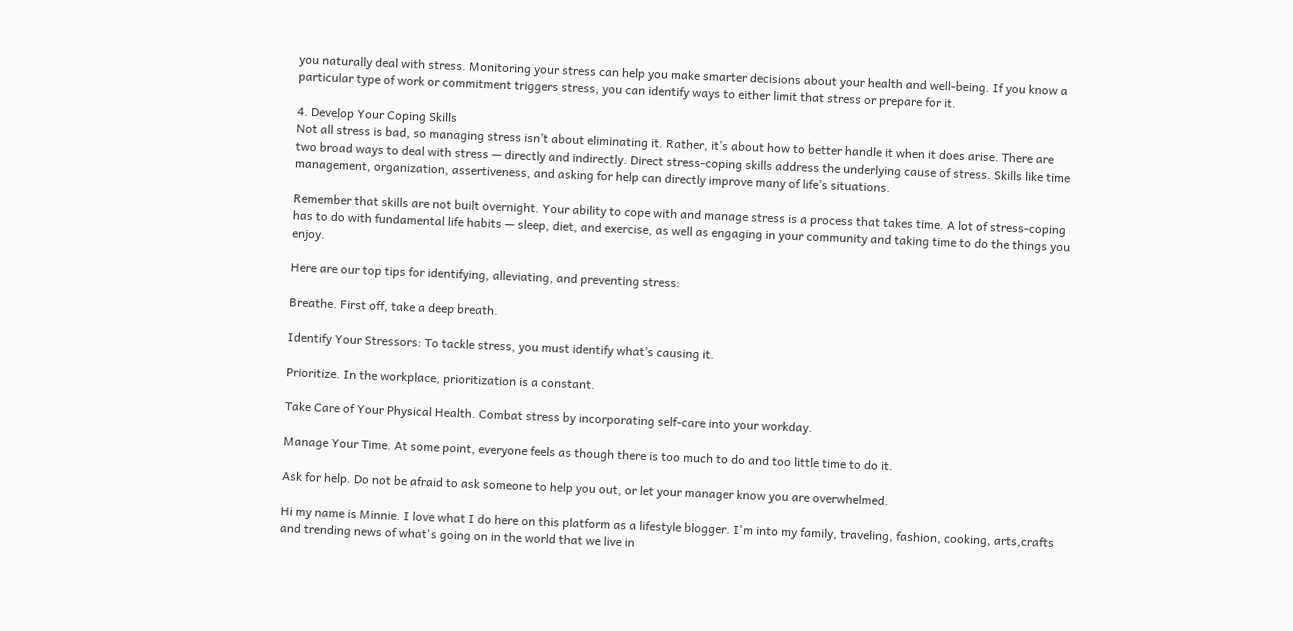you naturally deal with stress. Monitoring your stress can help you make smarter decisions about your health and well-being. If you know a particular type of work or commitment triggers stress, you can identify ways to either limit that stress or prepare for it.

4. Develop Your Coping Skills
Not all stress is bad, so managing stress isn’t about eliminating it. Rather, it’s about how to better handle it when it does arise. There are two broad ways to deal with stress — directly and indirectly. Direct stress-coping skills address the underlying cause of stress. Skills like time management, organization, assertiveness, and asking for help can directly improve many of life’s situations.

Remember that skills are not built overnight. Your ability to cope with and manage stress is a process that takes time. A lot of stress-coping has to do with fundamental life habits — sleep, diet, and exercise, as well as engaging in your community and taking time to do the things you enjoy.

Here are our top tips for identifying, alleviating, and preventing stress:

Breathe. First off, take a deep breath.

Identify Your Stressors: To tackle stress, you must identify what’s causing it.

Prioritize. In the workplace, prioritization is a constant.

Take Care of Your Physical Health. Combat stress by incorporating self-care into your workday.

Manage Your Time. At some point, everyone feels as though there is too much to do and too little time to do it.

Ask for help. Do not be afraid to ask someone to help you out, or let your manager know you are overwhelmed.

Hi my name is Minnie. I love what I do here on this platform as a lifestyle blogger. I'm into my family, traveling, fashion, cooking, arts,crafts and trending news of what's going on in the world that we live in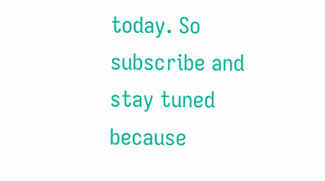today. So subscribe and stay tuned because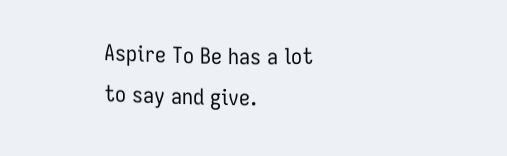Aspire To Be has a lot to say and give.